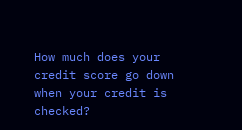How much does your credit score go down when your credit is checked?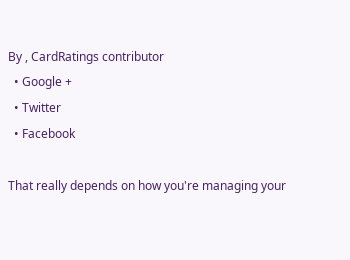By , CardRatings contributor
  • Google +
  • Twitter
  • Facebook

That really depends on how you're managing your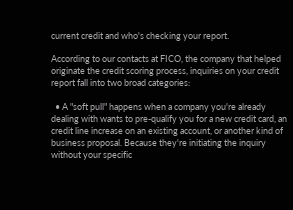current credit and who's checking your report.

According to our contacts at FICO, the company that helped originate the credit scoring process, inquiries on your credit report fall into two broad categories:

  • A "soft pull" happens when a company you're already dealing with wants to pre-qualify you for a new credit card, an credit line increase on an existing account, or another kind of business proposal. Because they're initiating the inquiry without your specific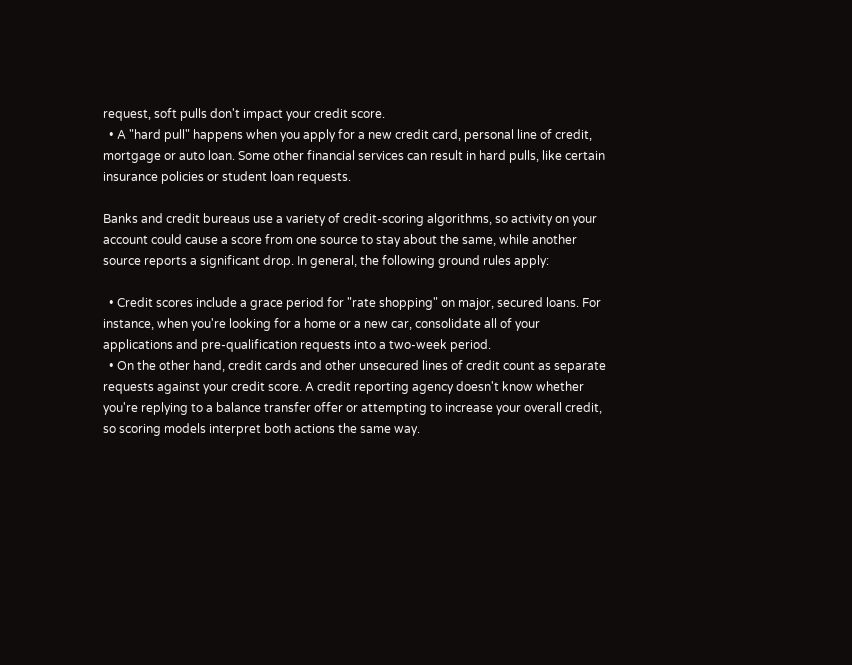request, soft pulls don't impact your credit score.
  • A "hard pull" happens when you apply for a new credit card, personal line of credit, mortgage or auto loan. Some other financial services can result in hard pulls, like certain insurance policies or student loan requests.

Banks and credit bureaus use a variety of credit-scoring algorithms, so activity on your account could cause a score from one source to stay about the same, while another source reports a significant drop. In general, the following ground rules apply:

  • Credit scores include a grace period for "rate shopping" on major, secured loans. For instance, when you're looking for a home or a new car, consolidate all of your applications and pre-qualification requests into a two-week period.
  • On the other hand, credit cards and other unsecured lines of credit count as separate requests against your credit score. A credit reporting agency doesn't know whether you're replying to a balance transfer offer or attempting to increase your overall credit, so scoring models interpret both actions the same way.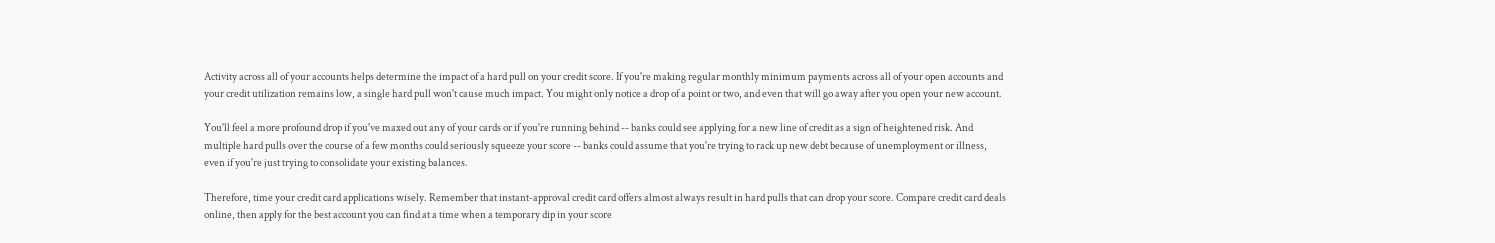Activity across all of your accounts helps determine the impact of a hard pull on your credit score. If you're making regular monthly minimum payments across all of your open accounts and your credit utilization remains low, a single hard pull won't cause much impact. You might only notice a drop of a point or two, and even that will go away after you open your new account.

You'll feel a more profound drop if you've maxed out any of your cards or if you're running behind -- banks could see applying for a new line of credit as a sign of heightened risk. And multiple hard pulls over the course of a few months could seriously squeeze your score -- banks could assume that you're trying to rack up new debt because of unemployment or illness, even if you're just trying to consolidate your existing balances.

Therefore, time your credit card applications wisely. Remember that instant-approval credit card offers almost always result in hard pulls that can drop your score. Compare credit card deals online, then apply for the best account you can find at a time when a temporary dip in your score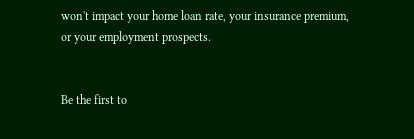won't impact your home loan rate, your insurance premium, or your employment prospects.


Be the first to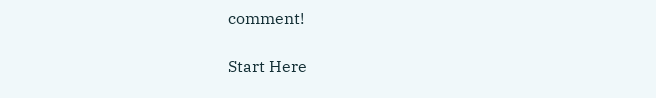comment!

Start Here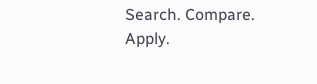Search. Compare. Apply.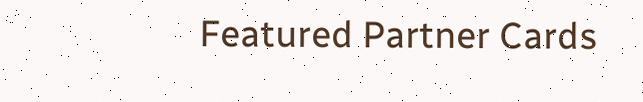Featured Partner Cards